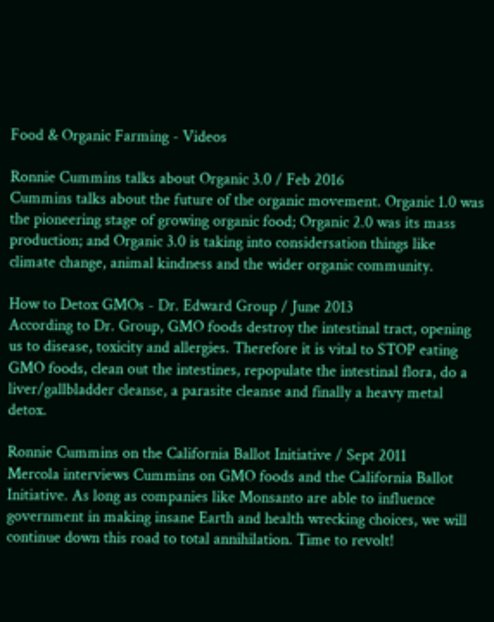Food & Organic Farming - Videos

Ronnie Cummins talks about Organic 3.0 / Feb 2016
Cummins talks about the future of the organic movement. Organic 1.0 was the pioneering stage of growing organic food; Organic 2.0 was its mass production; and Organic 3.0 is taking into considersation things like climate change, animal kindness and the wider organic community.

How to Detox GMOs - Dr. Edward Group / June 2013
According to Dr. Group, GMO foods destroy the intestinal tract, opening us to disease, toxicity and allergies. Therefore it is vital to STOP eating GMO foods, clean out the intestines, repopulate the intestinal flora, do a liver/gallbladder cleanse, a parasite cleanse and finally a heavy metal detox.

Ronnie Cummins on the California Ballot Initiative / Sept 2011
Mercola interviews Cummins on GMO foods and the California Ballot Initiative. As long as companies like Monsanto are able to influence government in making insane Earth and health wrecking choices, we will continue down this road to total annihilation. Time to revolt!